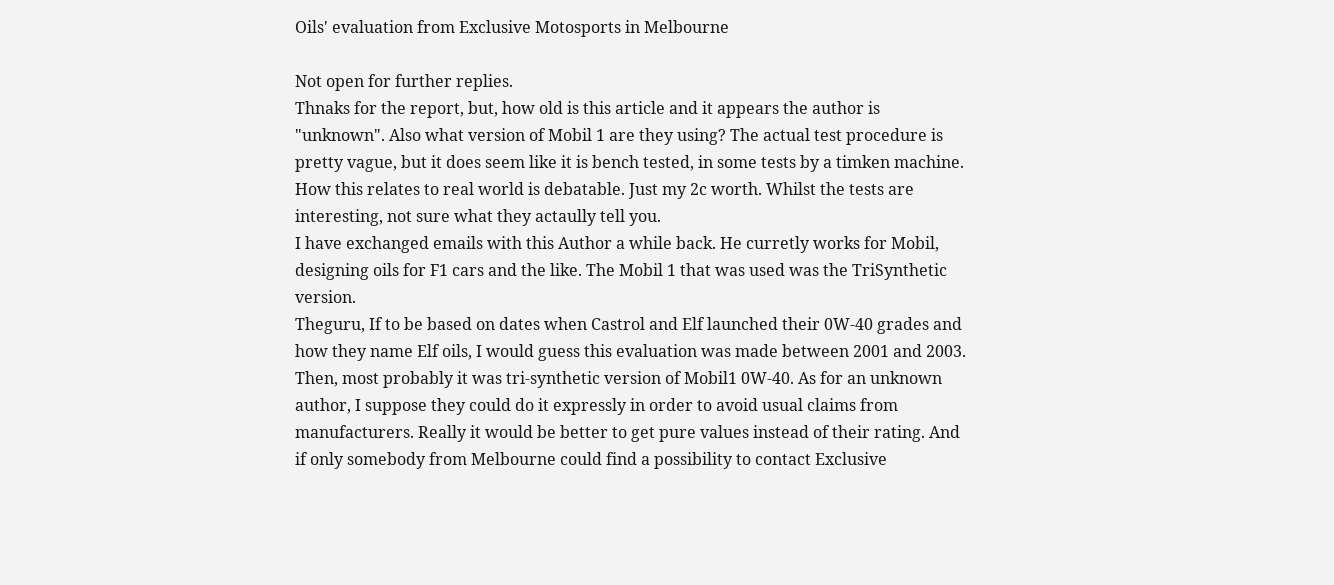Oils' evaluation from Exclusive Motosports in Melbourne

Not open for further replies.
Thnaks for the report, but, how old is this article and it appears the author is "unknown". Also what version of Mobil 1 are they using? The actual test procedure is pretty vague, but it does seem like it is bench tested, in some tests by a timken machine. How this relates to real world is debatable. Just my 2c worth. Whilst the tests are interesting, not sure what they actaully tell you.
I have exchanged emails with this Author a while back. He curretly works for Mobil, designing oils for F1 cars and the like. The Mobil 1 that was used was the TriSynthetic version.
Theguru, If to be based on dates when Castrol and Elf launched their 0W-40 grades and how they name Elf oils, I would guess this evaluation was made between 2001 and 2003. Then, most probably it was tri-synthetic version of Mobil1 0W-40. As for an unknown author, I suppose they could do it expressly in order to avoid usual claims from manufacturers. Really it would be better to get pure values instead of their rating. And if only somebody from Melbourne could find a possibility to contact Exclusive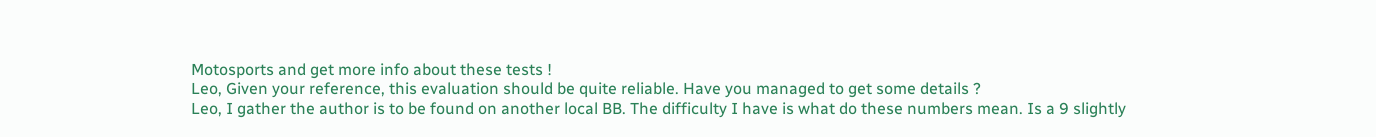Motosports and get more info about these tests !
Leo, Given your reference, this evaluation should be quite reliable. Have you managed to get some details ?
Leo, I gather the author is to be found on another local BB. The difficulty I have is what do these numbers mean. Is a 9 slightly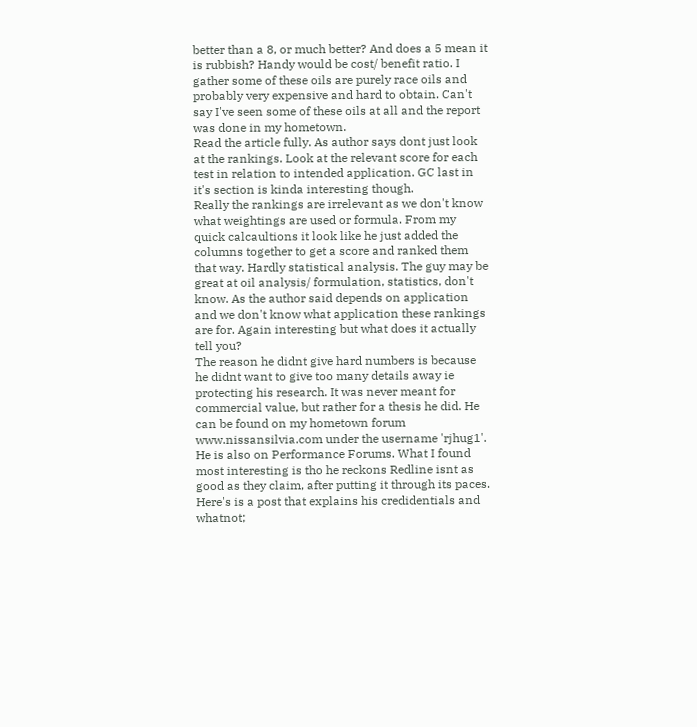better than a 8, or much better? And does a 5 mean it is rubbish? Handy would be cost/ benefit ratio. I gather some of these oils are purely race oils and probably very expensive and hard to obtain. Can't say I've seen some of these oils at all and the report was done in my hometown.
Read the article fully. As author says dont just look at the rankings. Look at the relevant score for each test in relation to intended application. GC last in it's section is kinda interesting though.
Really the rankings are irrelevant as we don't know what weightings are used or formula. From my quick calcaultions it look like he just added the columns together to get a score and ranked them that way. Hardly statistical analysis. The guy may be great at oil analysis/ formulation, statistics, don't know. As the author said depends on application and we don't know what application these rankings are for. Again interesting but what does it actually tell you?
The reason he didnt give hard numbers is because he didnt want to give too many details away ie protecting his research. It was never meant for commercial value, but rather for a thesis he did. He can be found on my hometown forum www.nissansilvia.com under the username 'rjhug1'. He is also on Performance Forums. What I found most interesting is tho he reckons Redline isnt as good as they claim, after putting it through its paces. Here's is a post that explains his credidentials and whatnot;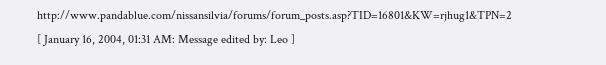http://www.pandablue.com/nissansilvia/forums/forum_posts.asp?TID=16801&KW=rjhug1&TPN=2 [ January 16, 2004, 01:31 AM: Message edited by: Leo ]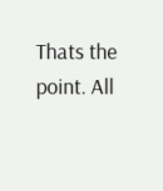Thats the point. All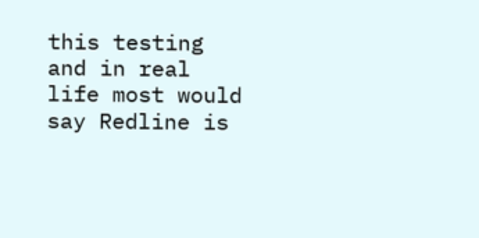this testing and in real life most would say Redline is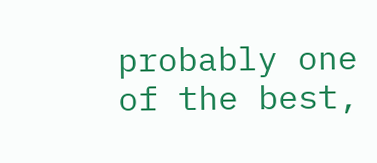probably one of the best,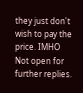they just don't wish to pay the price. IMHO
Not open for further replies.